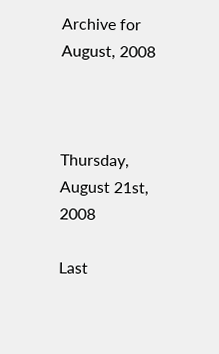Archive for August, 2008



Thursday, August 21st, 2008

Last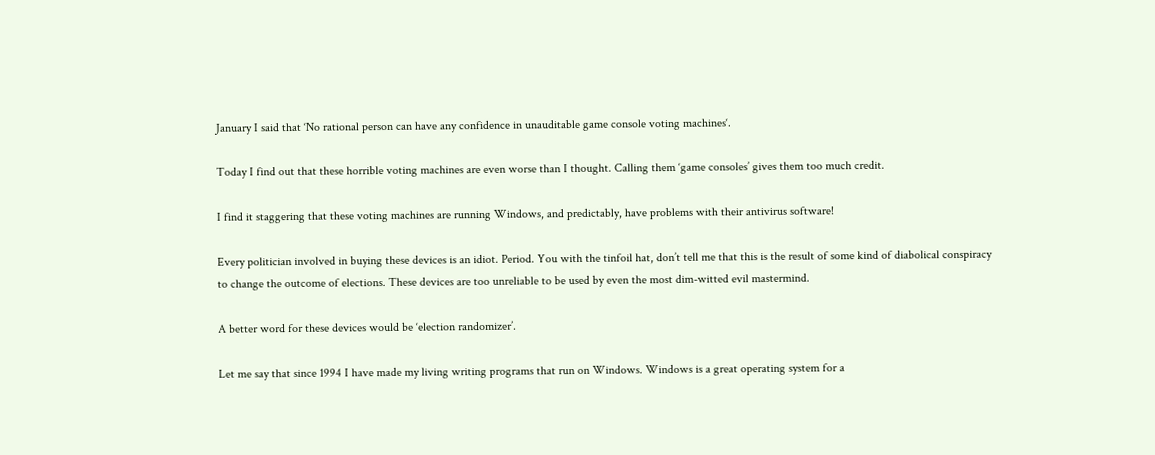January I said that ‘No rational person can have any confidence in unauditable game console voting machines‘.

Today I find out that these horrible voting machines are even worse than I thought. Calling them ‘game consoles’ gives them too much credit.

I find it staggering that these voting machines are running Windows, and predictably, have problems with their antivirus software!

Every politician involved in buying these devices is an idiot. Period. You with the tinfoil hat, don’t tell me that this is the result of some kind of diabolical conspiracy to change the outcome of elections. These devices are too unreliable to be used by even the most dim-witted evil mastermind.

A better word for these devices would be ‘election randomizer’.

Let me say that since 1994 I have made my living writing programs that run on Windows. Windows is a great operating system for a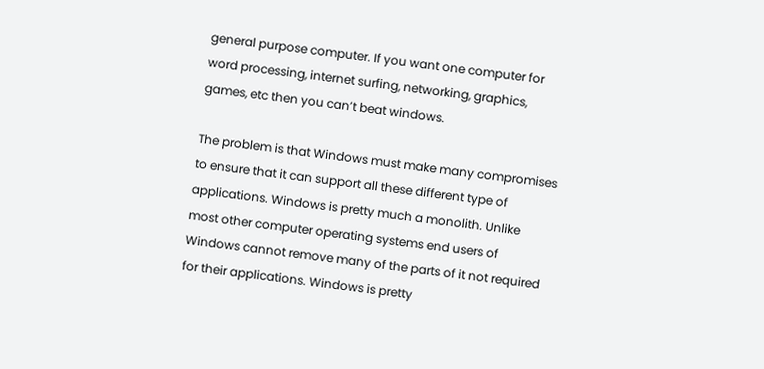general purpose computer. If you want one computer for word processing, internet surfing, networking, graphics, games, etc then you can’t beat windows.

The problem is that Windows must make many compromises to ensure that it can support all these different type of applications. Windows is pretty much a monolith. Unlike most other computer operating systems end users of Windows cannot remove many of the parts of it not required for their applications. Windows is pretty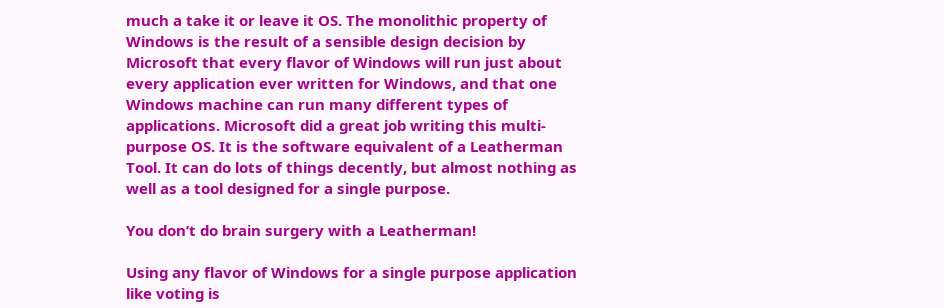much a take it or leave it OS. The monolithic property of Windows is the result of a sensible design decision by Microsoft that every flavor of Windows will run just about every application ever written for Windows, and that one Windows machine can run many different types of applications. Microsoft did a great job writing this multi-purpose OS. It is the software equivalent of a Leatherman Tool. It can do lots of things decently, but almost nothing as well as a tool designed for a single purpose.

You don’t do brain surgery with a Leatherman!

Using any flavor of Windows for a single purpose application like voting is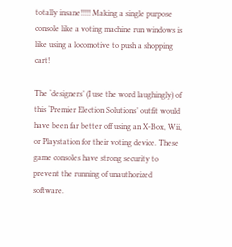totally insane!!!!! Making a single purpose console like a voting machine run windows is like using a locomotive to push a shopping cart!

The ‘designers’ (I use the word laughingly) of this ‘Premier Election Solutions’ outfit would have been far better off using an X-Box, Wii, or Playstation for their voting device. These game consoles have strong security to prevent the running of unauthorized software.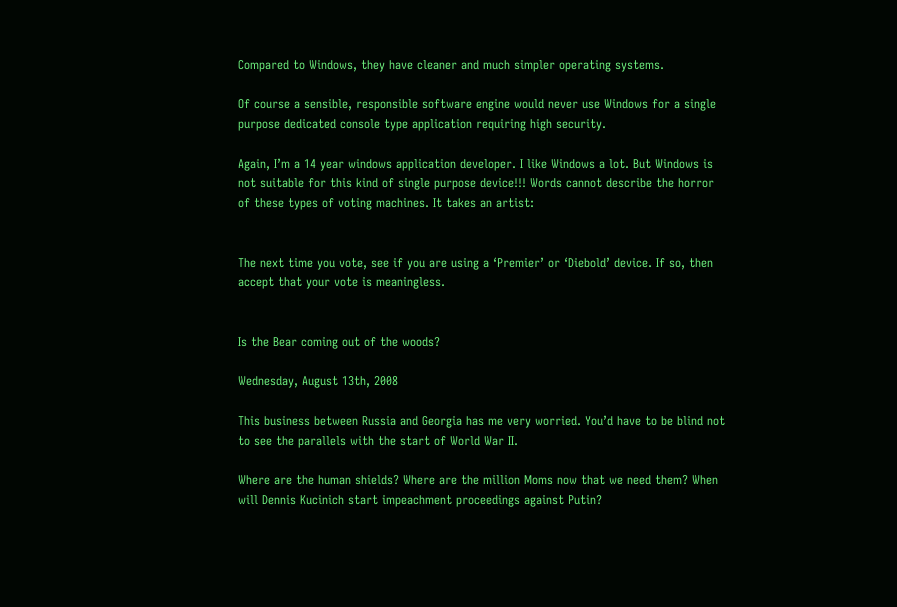Compared to Windows, they have cleaner and much simpler operating systems.

Of course a sensible, responsible software engine would never use Windows for a single purpose dedicated console type application requiring high security.

Again, I’m a 14 year windows application developer. I like Windows a lot. But Windows is not suitable for this kind of single purpose device!!! Words cannot describe the horror of these types of voting machines. It takes an artist:


The next time you vote, see if you are using a ‘Premier’ or ‘Diebold’ device. If so, then accept that your vote is meaningless.


Is the Bear coming out of the woods?

Wednesday, August 13th, 2008

This business between Russia and Georgia has me very worried. You’d have to be blind not to see the parallels with the start of World War II.

Where are the human shields? Where are the million Moms now that we need them? When will Dennis Kucinich start impeachment proceedings against Putin?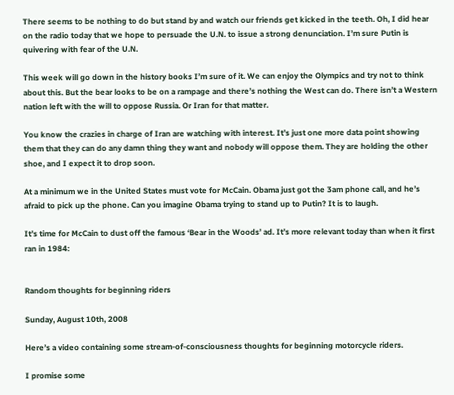There seems to be nothing to do but stand by and watch our friends get kicked in the teeth. Oh, I did hear on the radio today that we hope to persuade the U.N. to issue a strong denunciation. I’m sure Putin is quivering with fear of the U.N.

This week will go down in the history books I’m sure of it. We can enjoy the Olympics and try not to think about this. But the bear looks to be on a rampage and there’s nothing the West can do. There isn’t a Western nation left with the will to oppose Russia. Or Iran for that matter.

You know the crazies in charge of Iran are watching with interest. It’s just one more data point showing them that they can do any damn thing they want and nobody will oppose them. They are holding the other shoe, and I expect it to drop soon.

At a minimum we in the United States must vote for McCain. Obama just got the 3am phone call, and he’s afraid to pick up the phone. Can you imagine Obama trying to stand up to Putin? It is to laugh.

It’s time for McCain to dust off the famous ‘Bear in the Woods’ ad. It’s more relevant today than when it first ran in 1984:


Random thoughts for beginning riders

Sunday, August 10th, 2008

Here’s a video containing some stream-of-consciousness thoughts for beginning motorcycle riders.

I promise some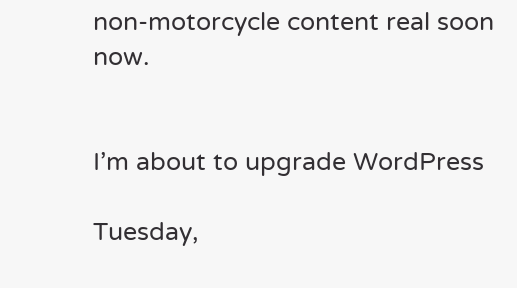non-motorcycle content real soon now.


I’m about to upgrade WordPress

Tuesday,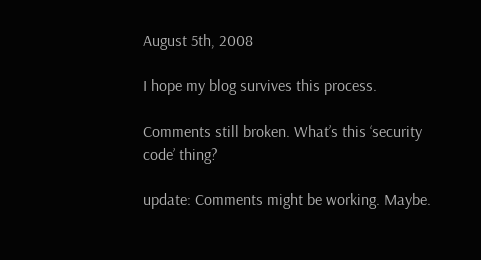August 5th, 2008

I hope my blog survives this process.

Comments still broken. What’s this ‘security code’ thing?

update: Comments might be working. Maybe.